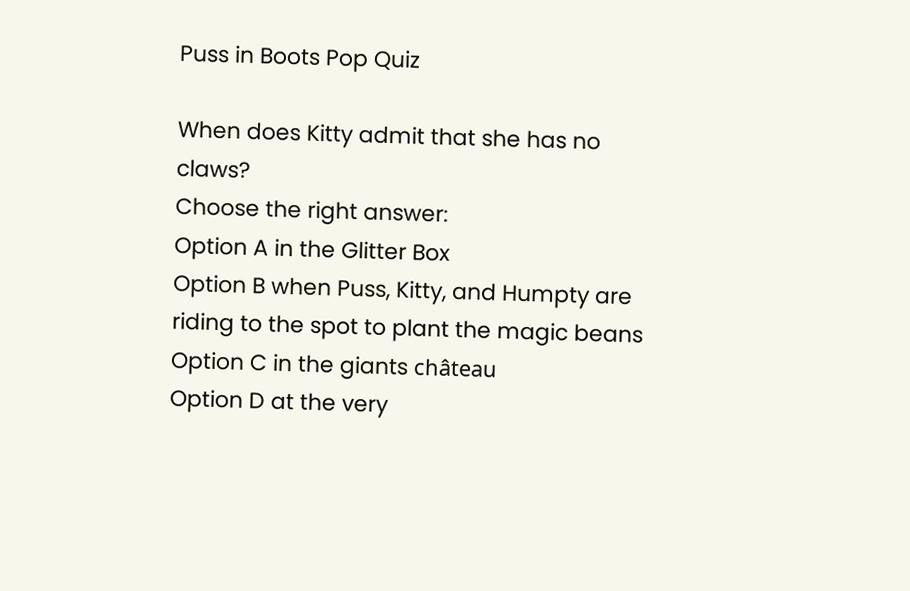Puss in Boots Pop Quiz

When does Kitty admit that she has no claws?
Choose the right answer:
Option A in the Glitter Box
Option B when Puss, Kitty, and Humpty are riding to the spot to plant the magic beans
Option C in the giants château
Option D at the very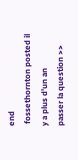end
 fossethornton posted il y a plus d’un an
passer la question >>